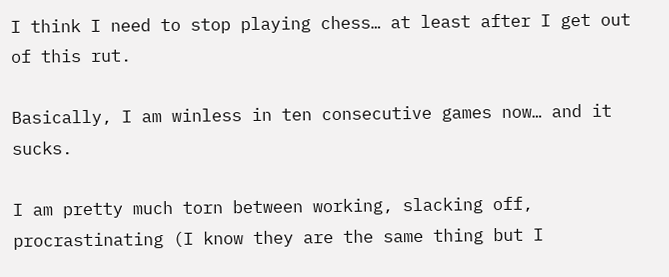I think I need to stop playing chess… at least after I get out of this rut.

Basically, I am winless in ten consecutive games now… and it sucks.

I am pretty much torn between working, slacking off, procrastinating (I know they are the same thing but I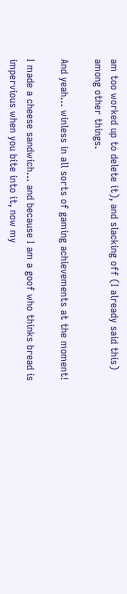am too worked up to delete it), and slacking off (I already said this) among other things.

And yeah… winless in all sorts of gaming achievements at the moment!

I made a cheese sandwich… and because I am a goof who thinks bread is impervious when you bite into it, now my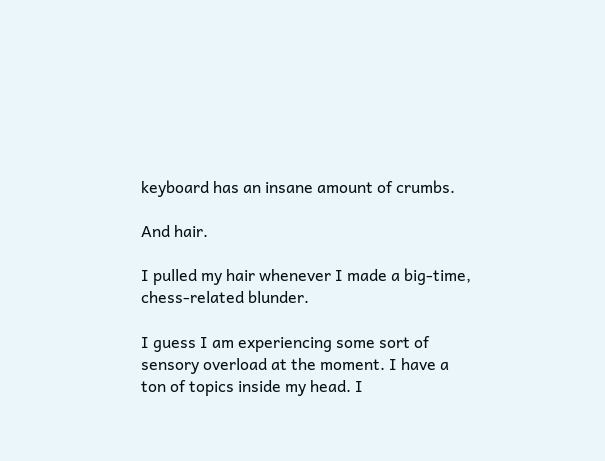keyboard has an insane amount of crumbs.

And hair.

I pulled my hair whenever I made a big-time, chess-related blunder.

I guess I am experiencing some sort of sensory overload at the moment. I have a ton of topics inside my head. I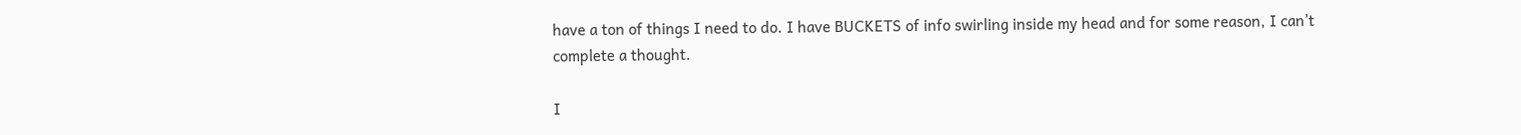have a ton of things I need to do. I have BUCKETS of info swirling inside my head and for some reason, I can’t complete a thought.

I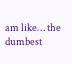am like… the dumbest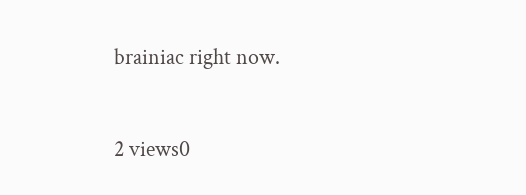brainiac right now.


2 views0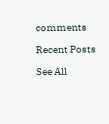comments

Recent Posts

See All